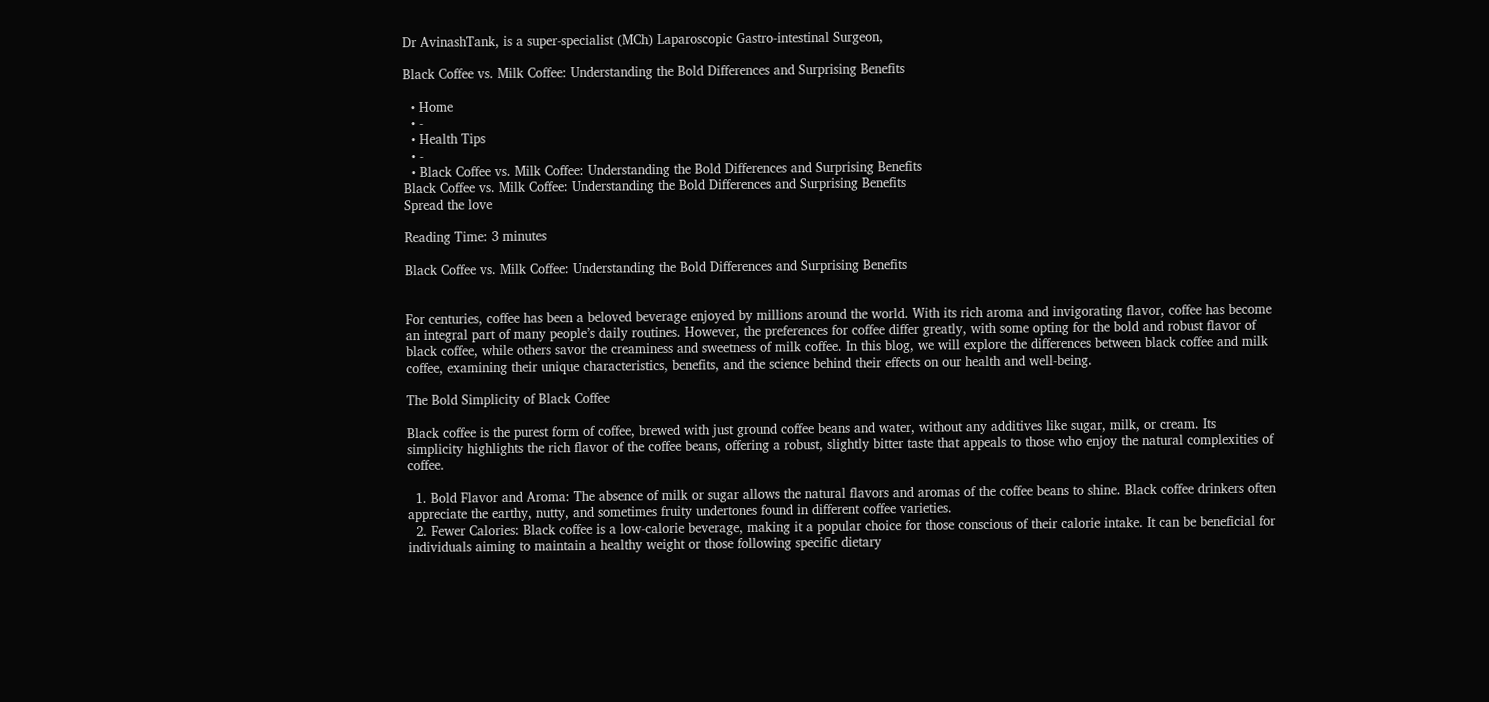Dr AvinashTank, is a super-specialist (MCh) Laparoscopic Gastro-intestinal Surgeon,

Black Coffee vs. Milk Coffee: Understanding the Bold Differences and Surprising Benefits

  • Home
  • -
  • Health Tips
  • -
  • Black Coffee vs. Milk Coffee: Understanding the Bold Differences and Surprising Benefits
Black Coffee vs. Milk Coffee: Understanding the Bold Differences and Surprising Benefits
Spread the love

Reading Time: 3 minutes

Black Coffee vs. Milk Coffee: Understanding the Bold Differences and Surprising Benefits


For centuries, coffee has been a beloved beverage enjoyed by millions around the world. With its rich aroma and invigorating flavor, coffee has become an integral part of many people’s daily routines. However, the preferences for coffee differ greatly, with some opting for the bold and robust flavor of black coffee, while others savor the creaminess and sweetness of milk coffee. In this blog, we will explore the differences between black coffee and milk coffee, examining their unique characteristics, benefits, and the science behind their effects on our health and well-being.

The Bold Simplicity of Black Coffee

Black coffee is the purest form of coffee, brewed with just ground coffee beans and water, without any additives like sugar, milk, or cream. Its simplicity highlights the rich flavor of the coffee beans, offering a robust, slightly bitter taste that appeals to those who enjoy the natural complexities of coffee.

  1. Bold Flavor and Aroma: The absence of milk or sugar allows the natural flavors and aromas of the coffee beans to shine. Black coffee drinkers often appreciate the earthy, nutty, and sometimes fruity undertones found in different coffee varieties.
  2. Fewer Calories: Black coffee is a low-calorie beverage, making it a popular choice for those conscious of their calorie intake. It can be beneficial for individuals aiming to maintain a healthy weight or those following specific dietary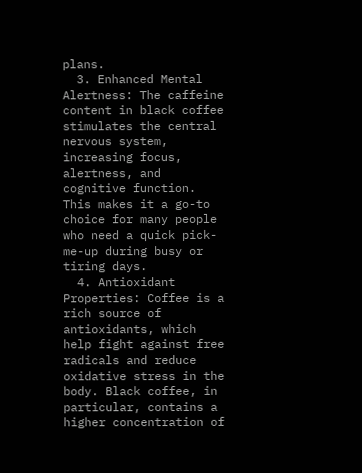plans.
  3. Enhanced Mental Alertness: The caffeine content in black coffee stimulates the central nervous system, increasing focus, alertness, and cognitive function. This makes it a go-to choice for many people who need a quick pick-me-up during busy or tiring days.
  4. Antioxidant Properties: Coffee is a rich source of antioxidants, which help fight against free radicals and reduce oxidative stress in the body. Black coffee, in particular, contains a higher concentration of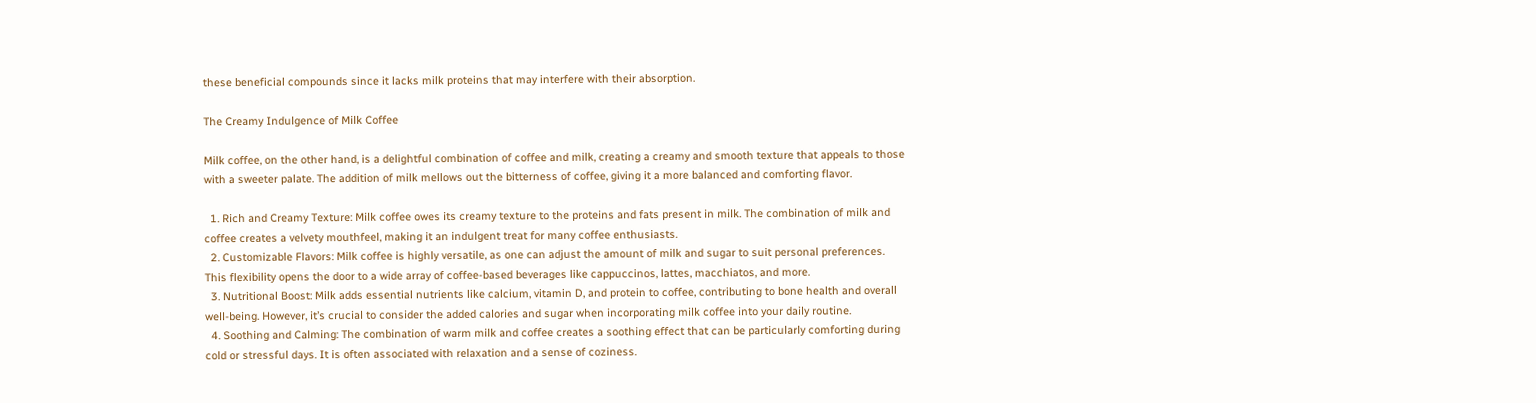these beneficial compounds since it lacks milk proteins that may interfere with their absorption.

The Creamy Indulgence of Milk Coffee

Milk coffee, on the other hand, is a delightful combination of coffee and milk, creating a creamy and smooth texture that appeals to those with a sweeter palate. The addition of milk mellows out the bitterness of coffee, giving it a more balanced and comforting flavor.

  1. Rich and Creamy Texture: Milk coffee owes its creamy texture to the proteins and fats present in milk. The combination of milk and coffee creates a velvety mouthfeel, making it an indulgent treat for many coffee enthusiasts.
  2. Customizable Flavors: Milk coffee is highly versatile, as one can adjust the amount of milk and sugar to suit personal preferences. This flexibility opens the door to a wide array of coffee-based beverages like cappuccinos, lattes, macchiatos, and more.
  3. Nutritional Boost: Milk adds essential nutrients like calcium, vitamin D, and protein to coffee, contributing to bone health and overall well-being. However, it’s crucial to consider the added calories and sugar when incorporating milk coffee into your daily routine.
  4. Soothing and Calming: The combination of warm milk and coffee creates a soothing effect that can be particularly comforting during cold or stressful days. It is often associated with relaxation and a sense of coziness.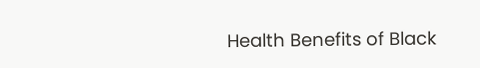Health Benefits of Black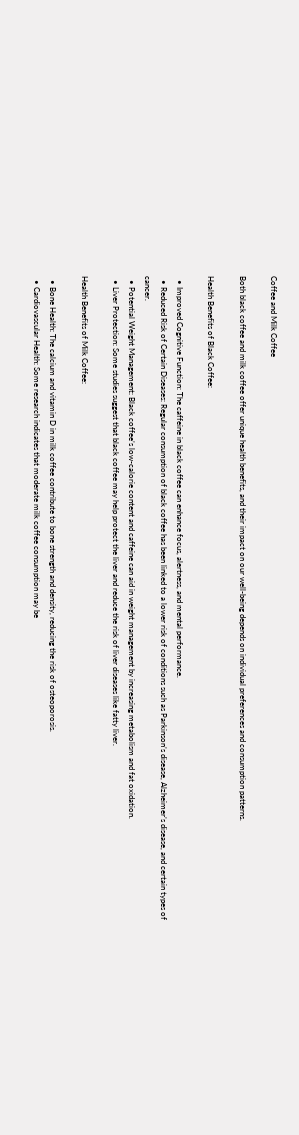Coffee and Milk Coffee

Both black coffee and milk coffee offer unique health benefits, and their impact on our well-being depends on individual preferences and consumption patterns.

Health Benefits of Black Coffee:

  • Improved Cognitive Function: The caffeine in black coffee can enhance focus, alertness, and mental performance.
  • Reduced Risk of Certain Diseases: Regular consumption of black coffee has been linked to a lower risk of conditions such as Parkinson’s disease, Alzheimer’s disease, and certain types of cancer.
  • Potential Weight Management: Black coffee’s low-calorie content and caffeine can aid in weight management by increasing metabolism and fat oxidation.
  • Liver Protection: Some studies suggest that black coffee may help protect the liver and reduce the risk of liver diseases like fatty liver.

Health Benefits of Milk Coffee:

  • Bone Health: The calcium and vitamin D in milk coffee contribute to bone strength and density, reducing the risk of osteoporosis.
  • Cardiovascular Health: Some research indicates that moderate milk coffee consumption may be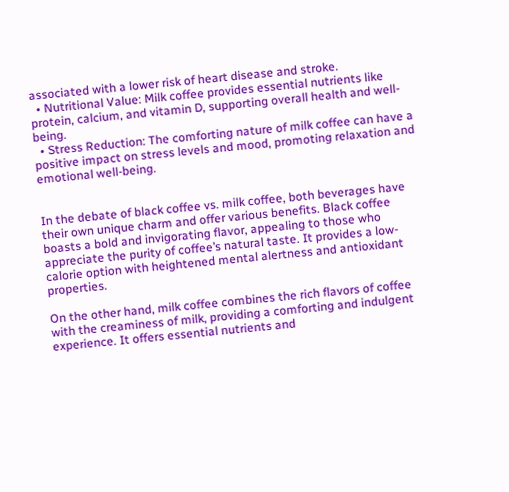associated with a lower risk of heart disease and stroke.
  • Nutritional Value: Milk coffee provides essential nutrients like protein, calcium, and vitamin D, supporting overall health and well-being.
  • Stress Reduction: The comforting nature of milk coffee can have a positive impact on stress levels and mood, promoting relaxation and emotional well-being.


In the debate of black coffee vs. milk coffee, both beverages have their own unique charm and offer various benefits. Black coffee boasts a bold and invigorating flavor, appealing to those who appreciate the purity of coffee’s natural taste. It provides a low-calorie option with heightened mental alertness and antioxidant properties.

On the other hand, milk coffee combines the rich flavors of coffee with the creaminess of milk, providing a comforting and indulgent experience. It offers essential nutrients and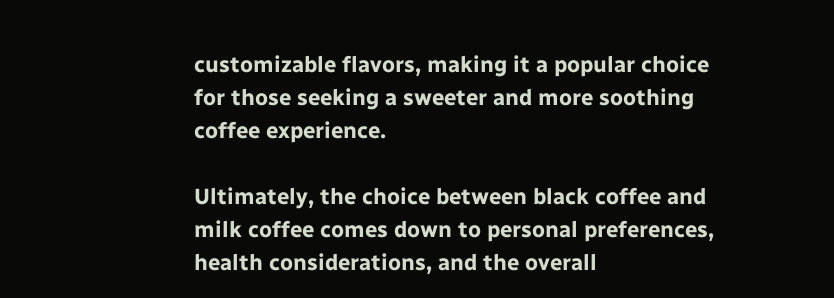customizable flavors, making it a popular choice for those seeking a sweeter and more soothing coffee experience.

Ultimately, the choice between black coffee and milk coffee comes down to personal preferences, health considerations, and the overall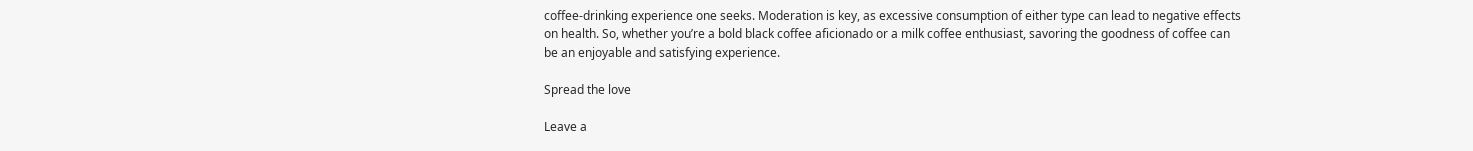coffee-drinking experience one seeks. Moderation is key, as excessive consumption of either type can lead to negative effects on health. So, whether you’re a bold black coffee aficionado or a milk coffee enthusiast, savoring the goodness of coffee can be an enjoyable and satisfying experience.

Spread the love

Leave a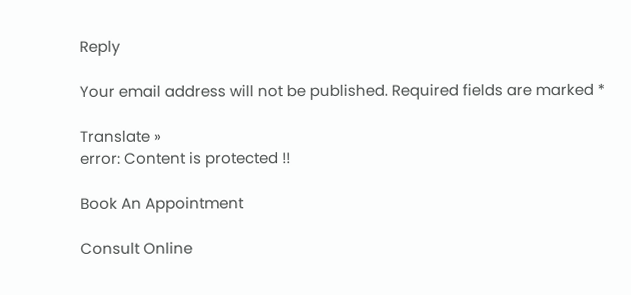Reply

Your email address will not be published. Required fields are marked *

Translate »
error: Content is protected !!

Book An Appointment

Consult Online